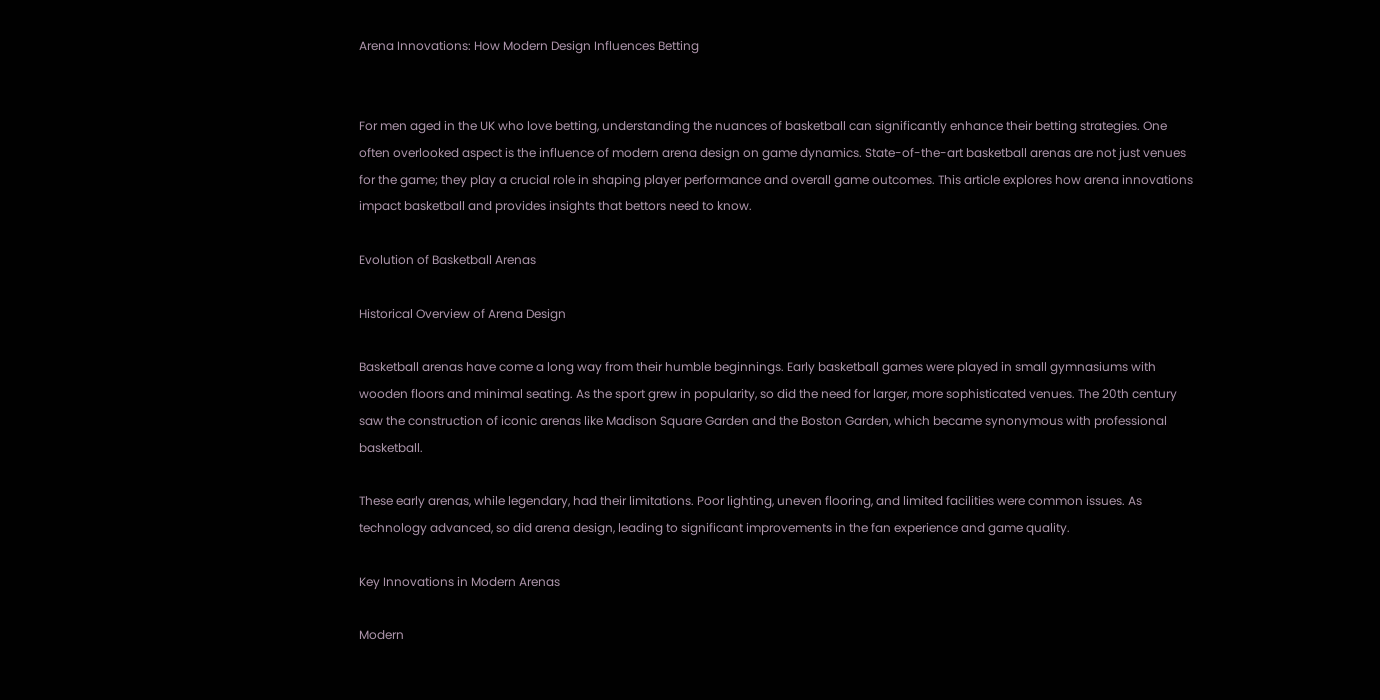Arena Innovations: How Modern Design Influences Betting


For men aged in the UK who love betting, understanding the nuances of basketball can significantly enhance their betting strategies. One often overlooked aspect is the influence of modern arena design on game dynamics. State-of-the-art basketball arenas are not just venues for the game; they play a crucial role in shaping player performance and overall game outcomes. This article explores how arena innovations impact basketball and provides insights that bettors need to know.

Evolution of Basketball Arenas

Historical Overview of Arena Design

Basketball arenas have come a long way from their humble beginnings. Early basketball games were played in small gymnasiums with wooden floors and minimal seating. As the sport grew in popularity, so did the need for larger, more sophisticated venues. The 20th century saw the construction of iconic arenas like Madison Square Garden and the Boston Garden, which became synonymous with professional basketball.

These early arenas, while legendary, had their limitations. Poor lighting, uneven flooring, and limited facilities were common issues. As technology advanced, so did arena design, leading to significant improvements in the fan experience and game quality.

Key Innovations in Modern Arenas

Modern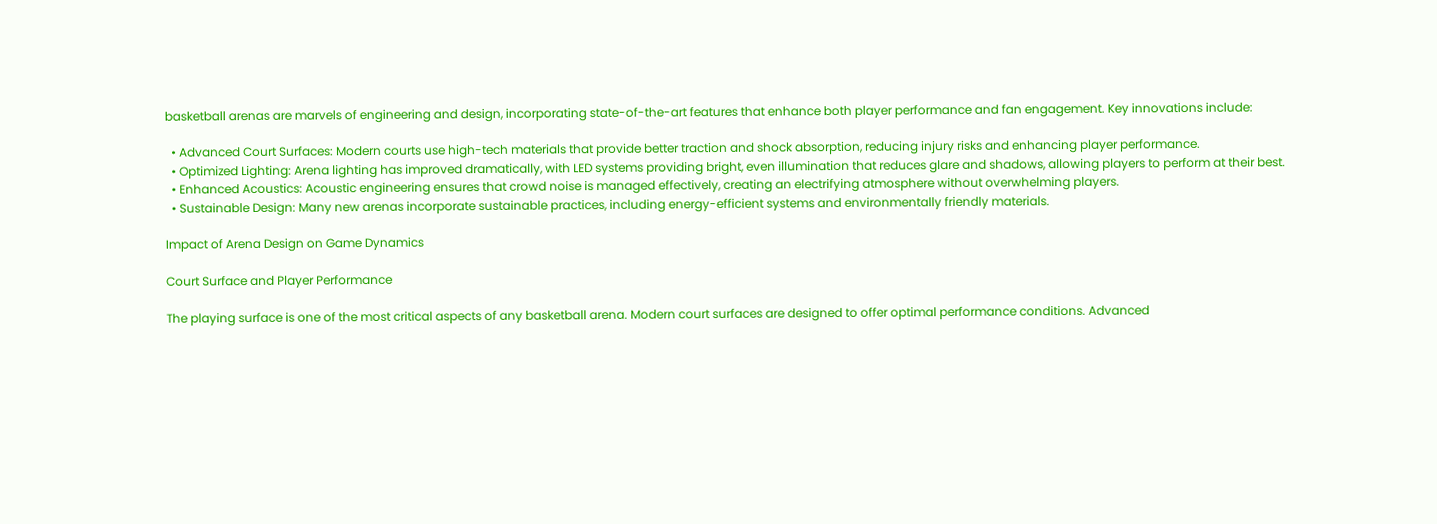basketball arenas are marvels of engineering and design, incorporating state-of-the-art features that enhance both player performance and fan engagement. Key innovations include:

  • Advanced Court Surfaces: Modern courts use high-tech materials that provide better traction and shock absorption, reducing injury risks and enhancing player performance.
  • Optimized Lighting: Arena lighting has improved dramatically, with LED systems providing bright, even illumination that reduces glare and shadows, allowing players to perform at their best.
  • Enhanced Acoustics: Acoustic engineering ensures that crowd noise is managed effectively, creating an electrifying atmosphere without overwhelming players.
  • Sustainable Design: Many new arenas incorporate sustainable practices, including energy-efficient systems and environmentally friendly materials.

Impact of Arena Design on Game Dynamics

Court Surface and Player Performance

The playing surface is one of the most critical aspects of any basketball arena. Modern court surfaces are designed to offer optimal performance conditions. Advanced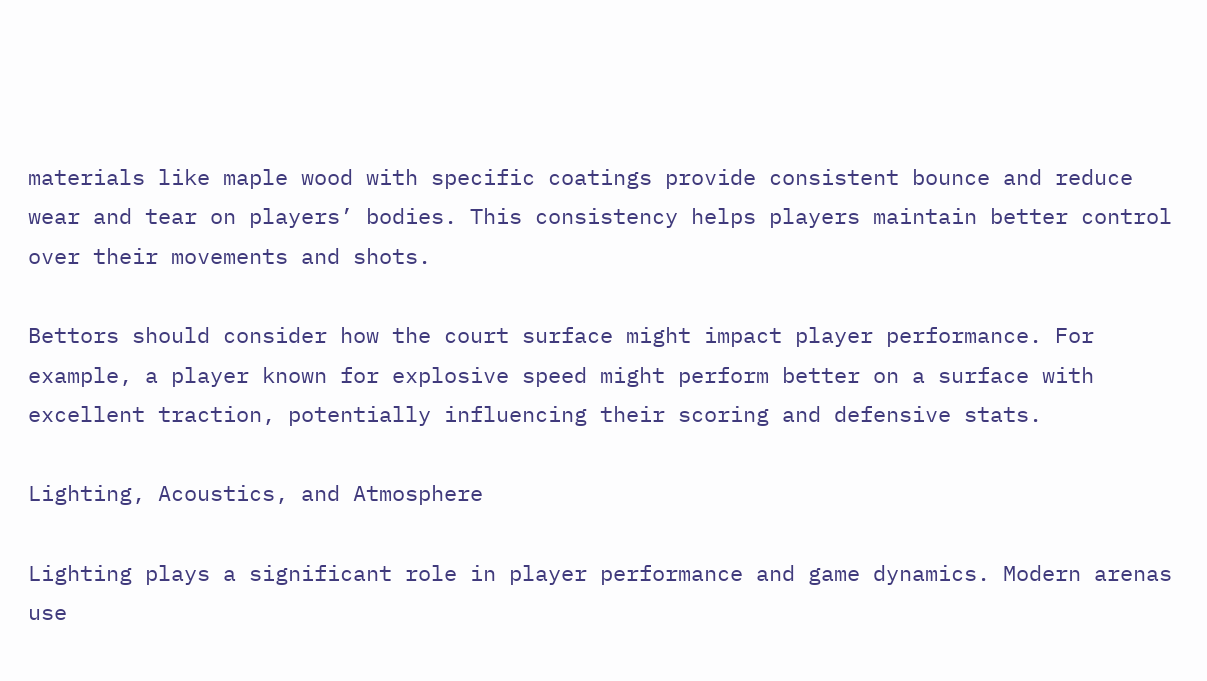materials like maple wood with specific coatings provide consistent bounce and reduce wear and tear on players’ bodies. This consistency helps players maintain better control over their movements and shots.

Bettors should consider how the court surface might impact player performance. For example, a player known for explosive speed might perform better on a surface with excellent traction, potentially influencing their scoring and defensive stats.

Lighting, Acoustics, and Atmosphere

Lighting plays a significant role in player performance and game dynamics. Modern arenas use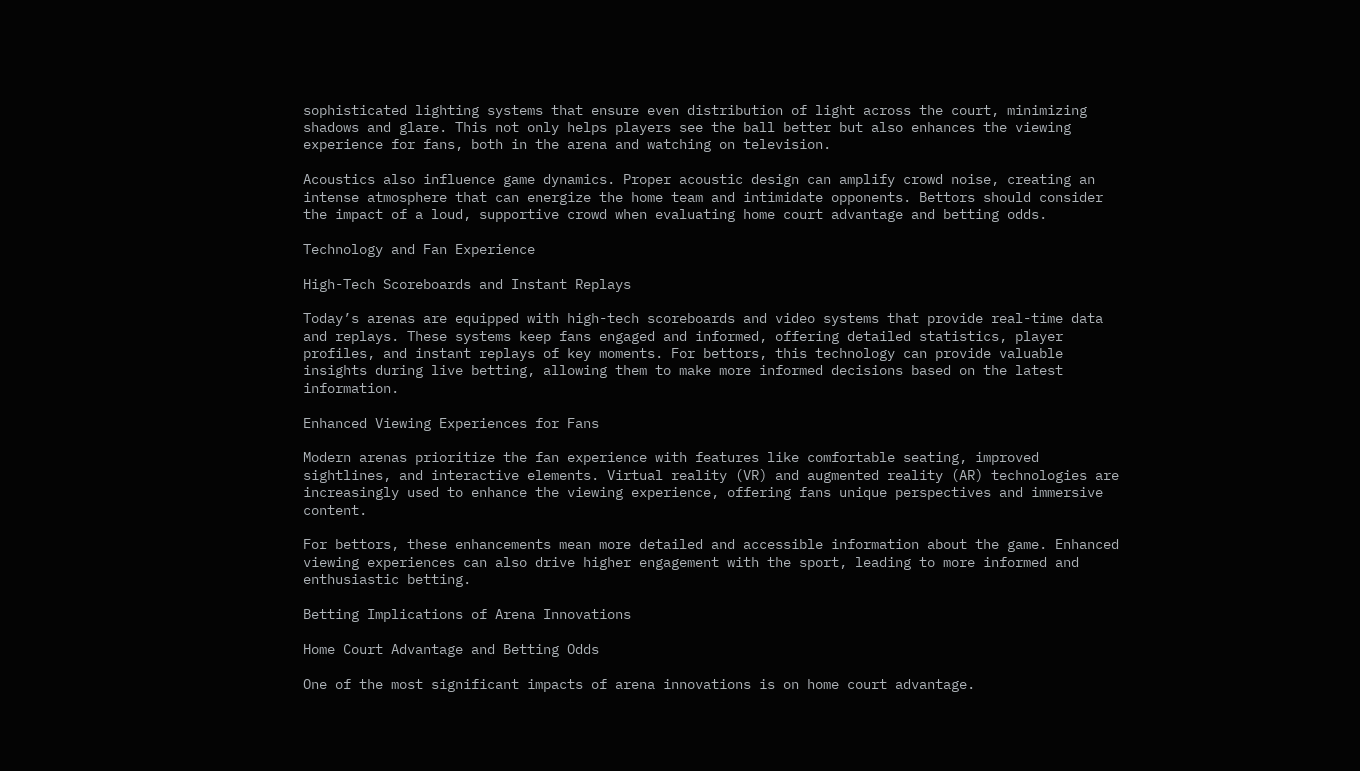sophisticated lighting systems that ensure even distribution of light across the court, minimizing shadows and glare. This not only helps players see the ball better but also enhances the viewing experience for fans, both in the arena and watching on television.

Acoustics also influence game dynamics. Proper acoustic design can amplify crowd noise, creating an intense atmosphere that can energize the home team and intimidate opponents. Bettors should consider the impact of a loud, supportive crowd when evaluating home court advantage and betting odds.

Technology and Fan Experience

High-Tech Scoreboards and Instant Replays

Today’s arenas are equipped with high-tech scoreboards and video systems that provide real-time data and replays. These systems keep fans engaged and informed, offering detailed statistics, player profiles, and instant replays of key moments. For bettors, this technology can provide valuable insights during live betting, allowing them to make more informed decisions based on the latest information.

Enhanced Viewing Experiences for Fans

Modern arenas prioritize the fan experience with features like comfortable seating, improved sightlines, and interactive elements. Virtual reality (VR) and augmented reality (AR) technologies are increasingly used to enhance the viewing experience, offering fans unique perspectives and immersive content.

For bettors, these enhancements mean more detailed and accessible information about the game. Enhanced viewing experiences can also drive higher engagement with the sport, leading to more informed and enthusiastic betting.

Betting Implications of Arena Innovations

Home Court Advantage and Betting Odds

One of the most significant impacts of arena innovations is on home court advantage.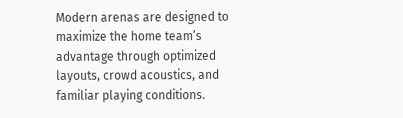Modern arenas are designed to maximize the home team’s advantage through optimized layouts, crowd acoustics, and familiar playing conditions.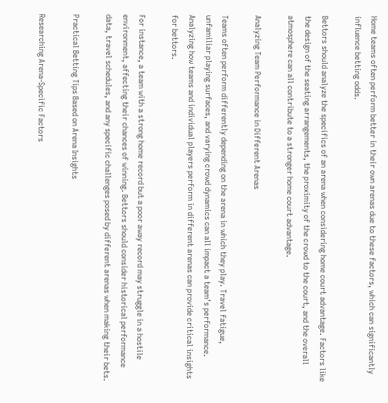Home teams often perform better in their own arenas due to these factors, which can significantly influence betting odds.

Bettors should analyze the specifics of an arena when considering home court advantage. Factors like the design of the seating arrangements, the proximity of the crowd to the court, and the overall atmosphere can all contribute to a stronger home court advantage.

Analyzing Team Performance in Different Arenas

Teams often perform differently depending on the arena in which they play. Travel fatigue, unfamiliar playing surfaces, and varying crowd dynamics can all impact a team’s performance. Analyzing how teams and individual players perform in different arenas can provide critical insights for bettors.

For instance, a team with a strong home record but a poor away record may struggle in a hostile environment, affecting their chances of winning. Bettors should consider historical performance data, travel schedules, and any specific challenges posed by different arenas when making their bets.

Practical Betting Tips Based on Arena Insights

Researching Arena-Specific Factors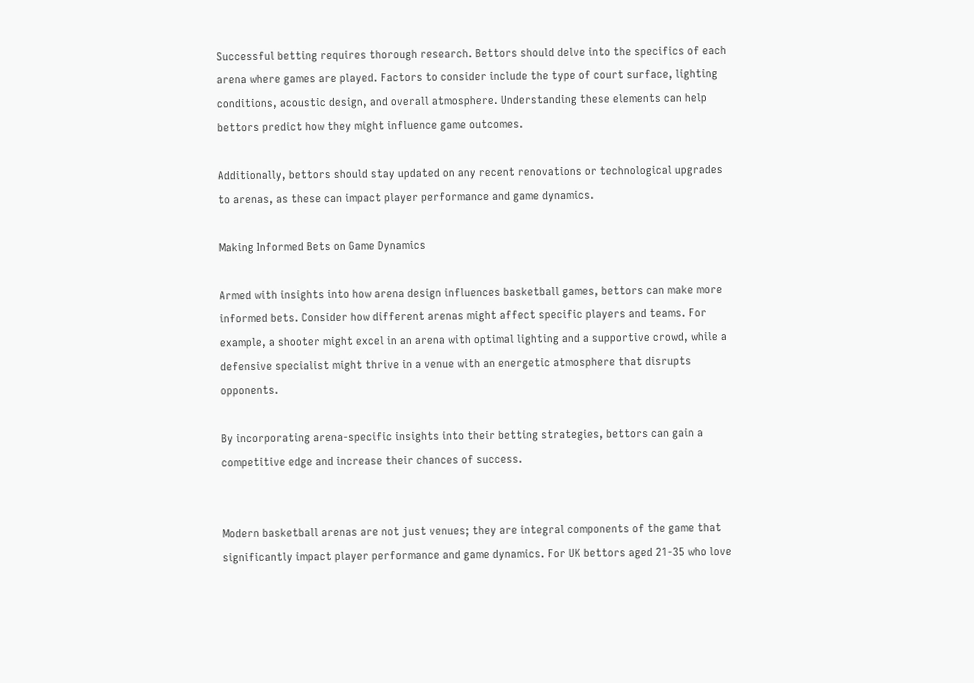Successful betting requires thorough research. Bettors should delve into the specifics of each arena where games are played. Factors to consider include the type of court surface, lighting conditions, acoustic design, and overall atmosphere. Understanding these elements can help bettors predict how they might influence game outcomes.

Additionally, bettors should stay updated on any recent renovations or technological upgrades to arenas, as these can impact player performance and game dynamics.

Making Informed Bets on Game Dynamics

Armed with insights into how arena design influences basketball games, bettors can make more informed bets. Consider how different arenas might affect specific players and teams. For example, a shooter might excel in an arena with optimal lighting and a supportive crowd, while a defensive specialist might thrive in a venue with an energetic atmosphere that disrupts opponents.

By incorporating arena-specific insights into their betting strategies, bettors can gain a competitive edge and increase their chances of success.


Modern basketball arenas are not just venues; they are integral components of the game that significantly impact player performance and game dynamics. For UK bettors aged 21-35 who love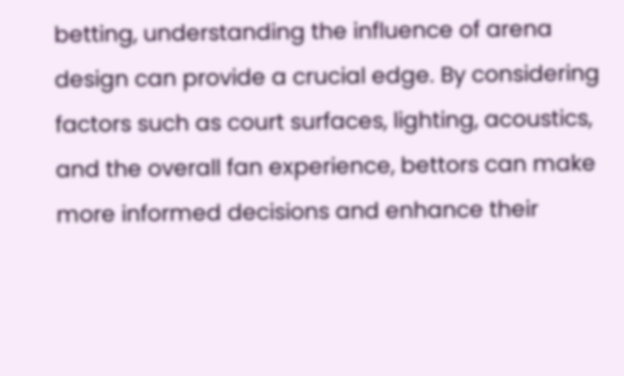betting, understanding the influence of arena design can provide a crucial edge. By considering factors such as court surfaces, lighting, acoustics, and the overall fan experience, bettors can make more informed decisions and enhance their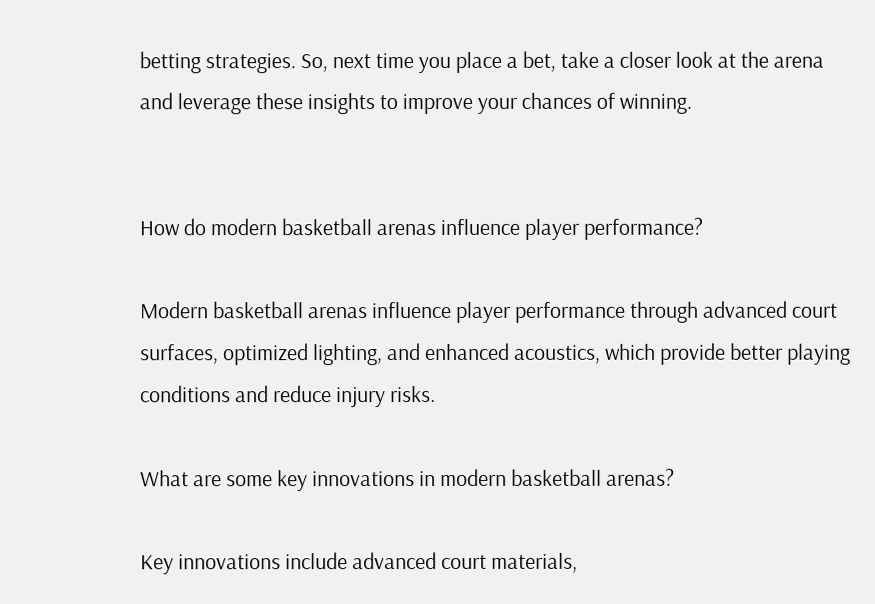betting strategies. So, next time you place a bet, take a closer look at the arena and leverage these insights to improve your chances of winning.


How do modern basketball arenas influence player performance?

Modern basketball arenas influence player performance through advanced court surfaces, optimized lighting, and enhanced acoustics, which provide better playing conditions and reduce injury risks.

What are some key innovations in modern basketball arenas?

Key innovations include advanced court materials,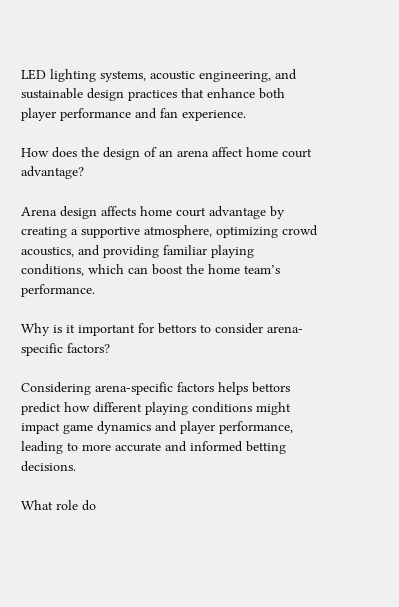LED lighting systems, acoustic engineering, and sustainable design practices that enhance both player performance and fan experience.

How does the design of an arena affect home court advantage?

Arena design affects home court advantage by creating a supportive atmosphere, optimizing crowd acoustics, and providing familiar playing conditions, which can boost the home team’s performance.

Why is it important for bettors to consider arena-specific factors?

Considering arena-specific factors helps bettors predict how different playing conditions might impact game dynamics and player performance, leading to more accurate and informed betting decisions.

What role do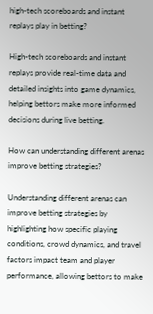high-tech scoreboards and instant replays play in betting?

High-tech scoreboards and instant replays provide real-time data and detailed insights into game dynamics, helping bettors make more informed decisions during live betting.

How can understanding different arenas improve betting strategies?

Understanding different arenas can improve betting strategies by highlighting how specific playing conditions, crowd dynamics, and travel factors impact team and player performance, allowing bettors to make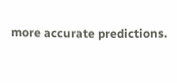more accurate predictions.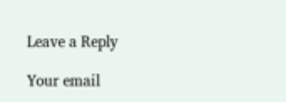Leave a Reply

Your email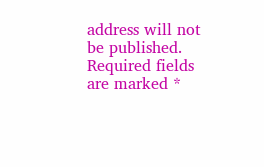address will not be published. Required fields are marked *